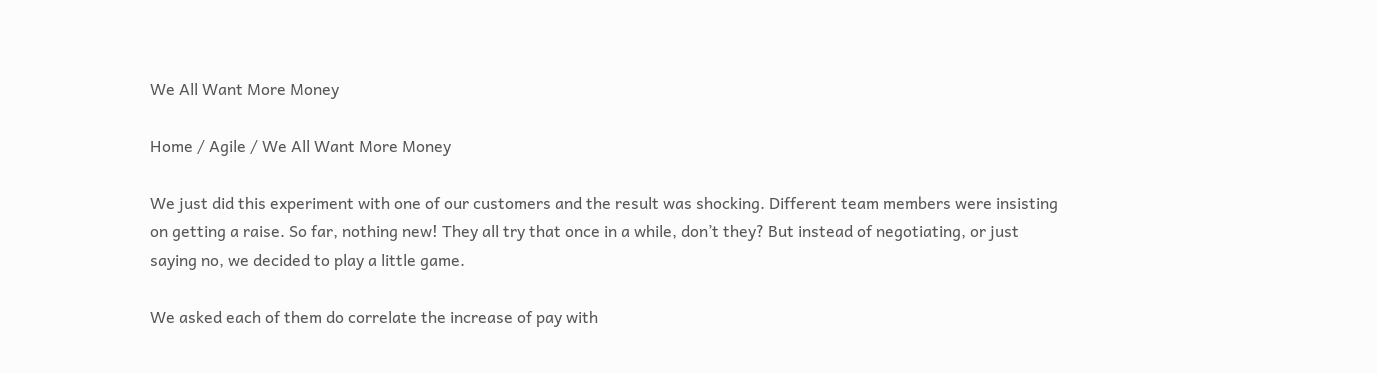We All Want More Money

Home / Agile / We All Want More Money

We just did this experiment with one of our customers and the result was shocking. Different team members were insisting on getting a raise. So far, nothing new! They all try that once in a while, don’t they? But instead of negotiating, or just saying no, we decided to play a little game.

We asked each of them do correlate the increase of pay with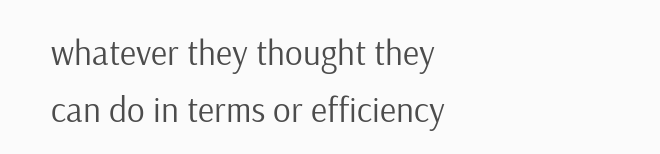whatever they thought they can do in terms or efficiency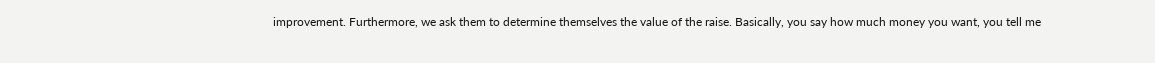improvement. Furthermore, we ask them to determine themselves the value of the raise. Basically, you say how much money you want, you tell me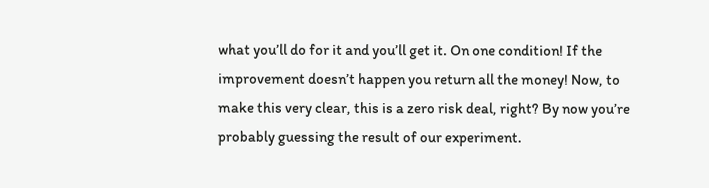what you’ll do for it and you’ll get it. On one condition! If the improvement doesn’t happen you return all the money! Now, to make this very clear, this is a zero risk deal, right? By now you’re probably guessing the result of our experiment.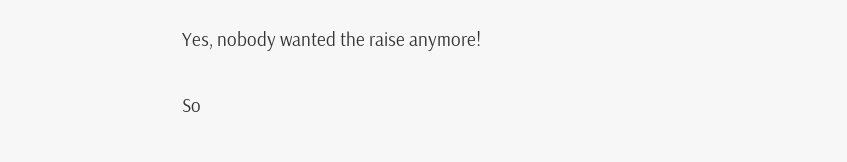Yes, nobody wanted the raise anymore!

So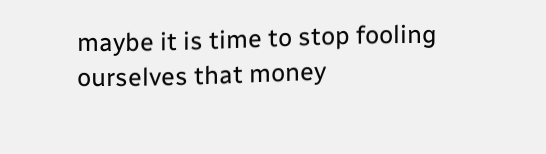maybe it is time to stop fooling ourselves that money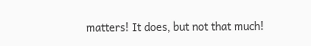matters! It does, but not that much!